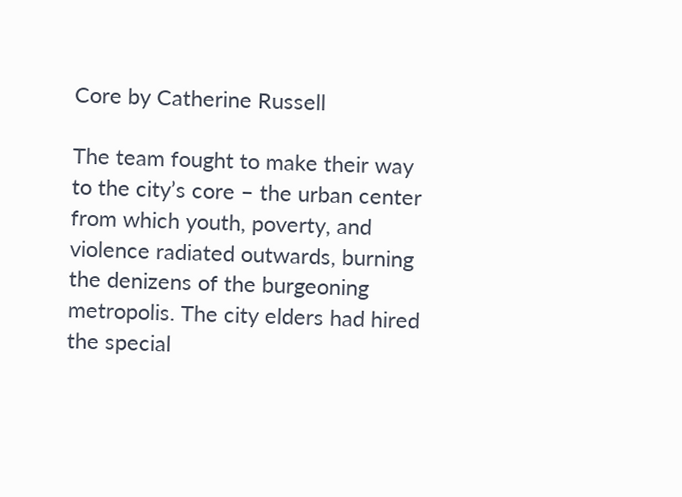Core by Catherine Russell

The team fought to make their way to the city’s core – the urban center from which youth, poverty, and violence radiated outwards, burning the denizens of the burgeoning metropolis. The city elders had hired the special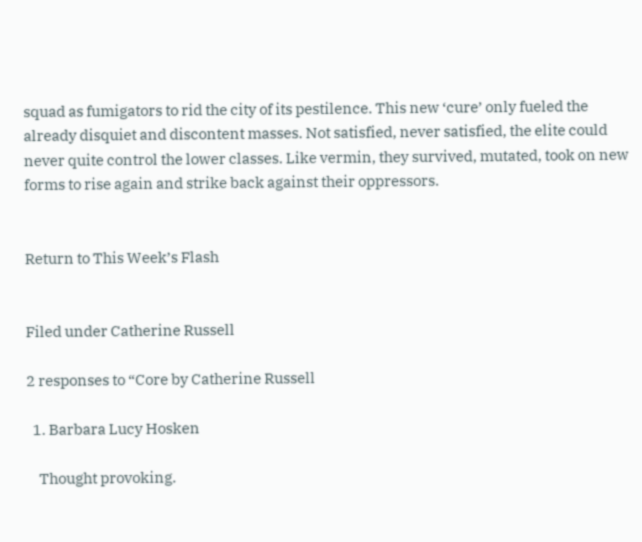squad as fumigators to rid the city of its pestilence. This new ‘cure’ only fueled the already disquiet and discontent masses. Not satisfied, never satisfied, the elite could never quite control the lower classes. Like vermin, they survived, mutated, took on new forms to rise again and strike back against their oppressors.


Return to This Week’s Flash


Filed under Catherine Russell

2 responses to “Core by Catherine Russell

  1. Barbara Lucy Hosken

    Thought provoking.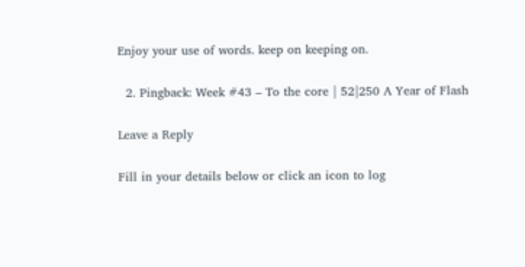Enjoy your use of words. keep on keeping on.

  2. Pingback: Week #43 – To the core | 52|250 A Year of Flash

Leave a Reply

Fill in your details below or click an icon to log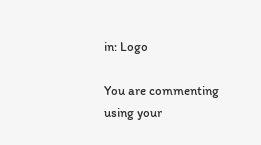in: Logo

You are commenting using your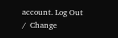account. Log Out /  Change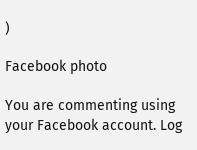)

Facebook photo

You are commenting using your Facebook account. Log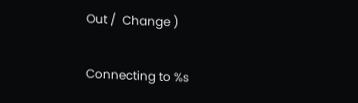Out /  Change )

Connecting to %s